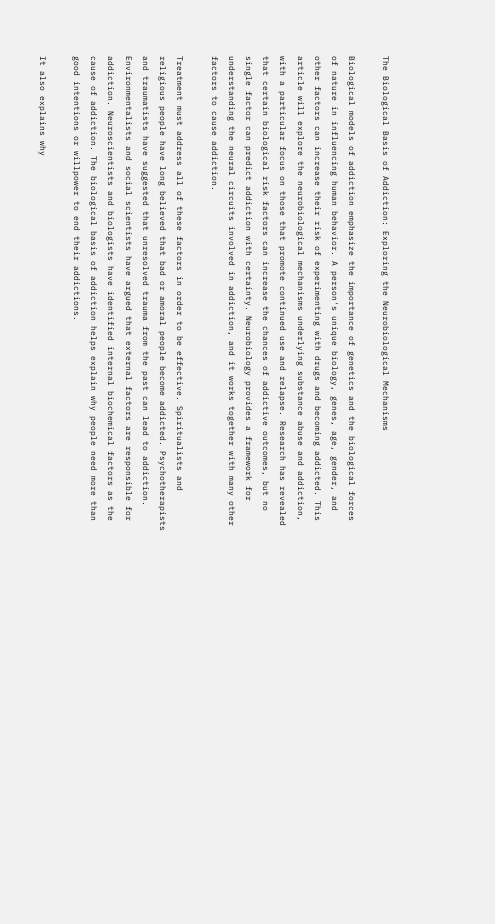The Biological Basis of Addiction: Exploring the Neurobiological Mechanisms

Biological models of addiction emphasize the importance of genetics and the biological forces of nature in influencing human behavior. A person's unique biology, genes, age, gender, and other factors can increase their risk of experimenting with drugs and becoming addicted. This article will explore the neurobiological mechanisms underlying substance abuse and addiction, with a particular focus on those that promote continued use and relapse. Research has revealed that certain biological risk factors can increase the chances of addictive outcomes, but no single factor can predict addiction with certainty. Neurobiology provides a framework for understanding the neural circuits involved in addiction, and it works together with many other factors to cause addiction.

Treatment must address all of these factors in order to be effective. Spiritualists and religious people have long believed that bad or amoral people become addicted. Psychotherapists and traumatists have suggested that unresolved trauma from the past can lead to addiction. Environmentalists and social scientists have argued that external factors are responsible for addiction. Neuroscientists and biologists have identified internal biochemical factors as the cause of addiction. The biological basis of addiction helps explain why people need more than good intentions or willpower to end their addictions.

It also explains why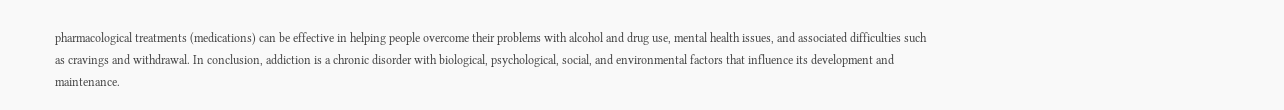pharmacological treatments (medications) can be effective in helping people overcome their problems with alcohol and drug use, mental health issues, and associated difficulties such as cravings and withdrawal. In conclusion, addiction is a chronic disorder with biological, psychological, social, and environmental factors that influence its development and maintenance.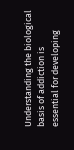Understanding the biological basis of addiction is essential for developing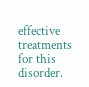effective treatments for this disorder.